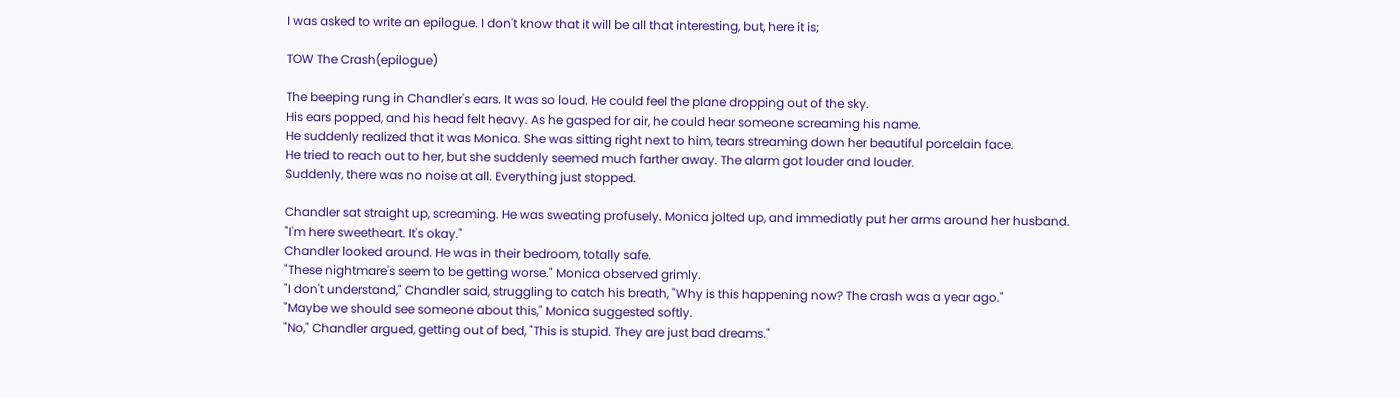I was asked to write an epilogue. I don't know that it will be all that interesting, but, here it is;

TOW The Crash(epilogue)

The beeping rung in Chandler's ears. It was so loud. He could feel the plane dropping out of the sky.
His ears popped, and his head felt heavy. As he gasped for air, he could hear someone screaming his name.
He suddenly realized that it was Monica. She was sitting right next to him, tears streaming down her beautiful porcelain face.
He tried to reach out to her, but she suddenly seemed much farther away. The alarm got louder and louder.
Suddenly, there was no noise at all. Everything just stopped.

Chandler sat straight up, screaming. He was sweating profusely. Monica jolted up, and immediatly put her arms around her husband.
"I'm here sweetheart. It's okay."
Chandler looked around. He was in their bedroom, totally safe.
"These nightmare's seem to be getting worse." Monica observed grimly.
"I don't understand," Chandler said, struggling to catch his breath, "Why is this happening now? The crash was a year ago."
"Maybe we should see someone about this," Monica suggested softly.
"No," Chandler argued, getting out of bed, "This is stupid. They are just bad dreams."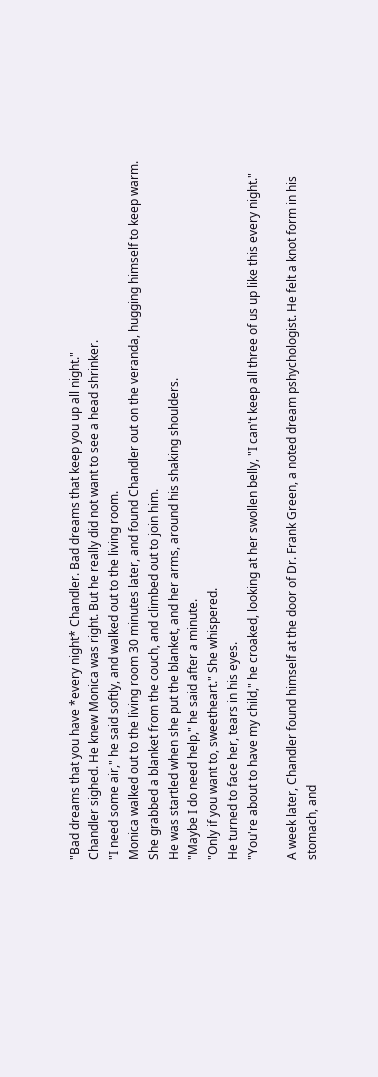"Bad dreams that you have *every night* Chandler. Bad dreams that keep you up all night."
Chandler sighed. He knew Monica was right. But he really did not want to see a head shrinker.
"I need some air," he said softly, and walked out to the living room.
Monica walked out to the living room 30 minutes later, and found Chandler out on the veranda, hugging himself to keep warm.
She grabbed a blanket from the couch, and climbed out to join him.
He was startled when she put the blanket, and her arms, around his shaking shoulders.
"Maybe I do need help," he said after a minute.
"Only if you want to, sweetheart." She whispered.
He turned to face her, tears in his eyes.
"You're about to have my child," he croaked, looking at her swollen belly, "I can't keep all three of us up like this every night."

A week later, Chandler found himself at the door of Dr. Frank Green, a noted dream pshychologist. He felt a knot form in his
stomach, and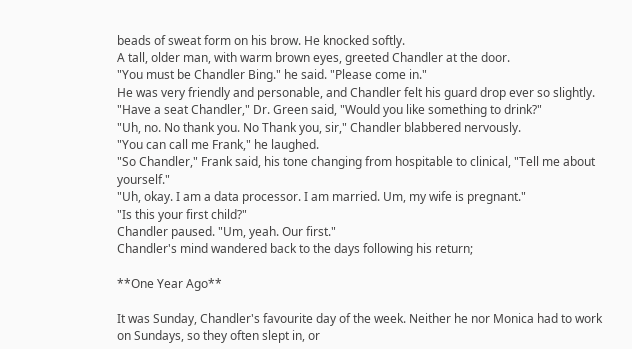beads of sweat form on his brow. He knocked softly.
A tall, older man, with warm brown eyes, greeted Chandler at the door.
"You must be Chandler Bing." he said. "Please come in."
He was very friendly and personable, and Chandler felt his guard drop ever so slightly.
"Have a seat Chandler," Dr. Green said, "Would you like something to drink?"
"Uh, no. No thank you. No Thank you, sir," Chandler blabbered nervously.
"You can call me Frank," he laughed.
"So Chandler," Frank said, his tone changing from hospitable to clinical, "Tell me about yourself."
"Uh, okay. I am a data processor. I am married. Um, my wife is pregnant."
"Is this your first child?"
Chandler paused. "Um, yeah. Our first."
Chandler's mind wandered back to the days following his return;

**One Year Ago**

It was Sunday, Chandler's favourite day of the week. Neither he nor Monica had to work on Sundays, so they often slept in, or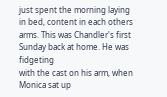just spent the morning laying in bed, content in each others arms. This was Chandler's first Sunday back at home. He was fidgeting
with the cast on his arm, when Monica sat up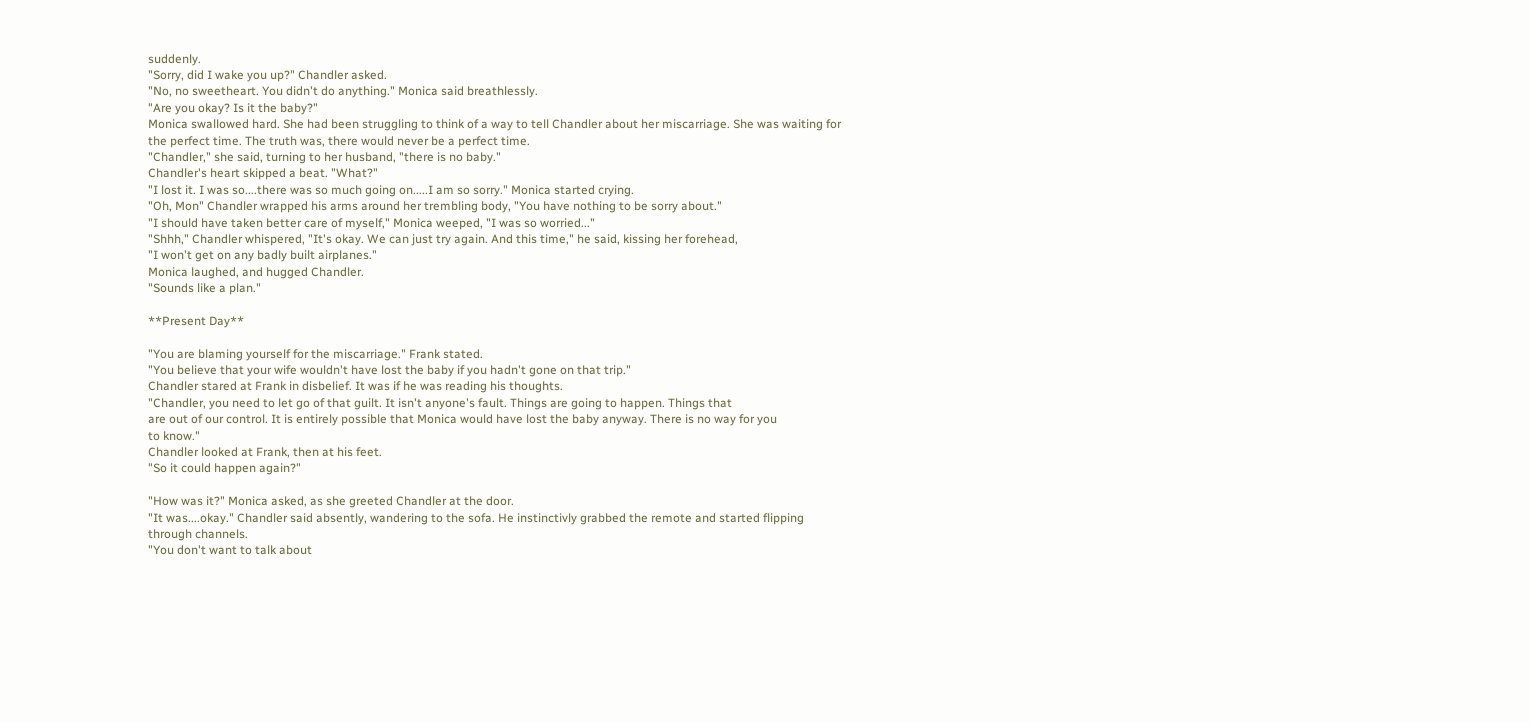suddenly.
"Sorry, did I wake you up?" Chandler asked.
"No, no sweetheart. You didn't do anything." Monica said breathlessly.
"Are you okay? Is it the baby?"
Monica swallowed hard. She had been struggling to think of a way to tell Chandler about her miscarriage. She was waiting for
the perfect time. The truth was, there would never be a perfect time.
"Chandler," she said, turning to her husband, "there is no baby."
Chandler's heart skipped a beat. "What?"
"I lost it. I was so....there was so much going on.....I am so sorry." Monica started crying.
"Oh, Mon" Chandler wrapped his arms around her trembling body, "You have nothing to be sorry about."
"I should have taken better care of myself," Monica weeped, "I was so worried..."
"Shhh," Chandler whispered, "It's okay. We can just try again. And this time," he said, kissing her forehead,
"I won't get on any badly built airplanes."
Monica laughed, and hugged Chandler.
"Sounds like a plan."

**Present Day**

"You are blaming yourself for the miscarriage." Frank stated.
"You believe that your wife wouldn't have lost the baby if you hadn't gone on that trip."
Chandler stared at Frank in disbelief. It was if he was reading his thoughts.
"Chandler, you need to let go of that guilt. It isn't anyone's fault. Things are going to happen. Things that
are out of our control. It is entirely possible that Monica would have lost the baby anyway. There is no way for you
to know."
Chandler looked at Frank, then at his feet.
"So it could happen again?"

"How was it?" Monica asked, as she greeted Chandler at the door.
"It was....okay." Chandler said absently, wandering to the sofa. He instinctivly grabbed the remote and started flipping
through channels.
"You don't want to talk about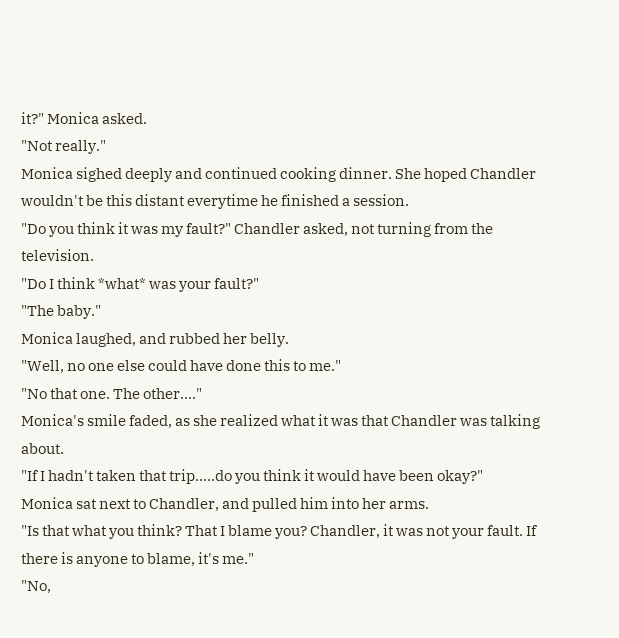it?" Monica asked.
"Not really."
Monica sighed deeply and continued cooking dinner. She hoped Chandler wouldn't be this distant everytime he finished a session.
"Do you think it was my fault?" Chandler asked, not turning from the television.
"Do I think *what* was your fault?"
"The baby."
Monica laughed, and rubbed her belly.
"Well, no one else could have done this to me."
"No that one. The other...."
Monica's smile faded, as she realized what it was that Chandler was talking about.
"If I hadn't taken that trip.....do you think it would have been okay?"
Monica sat next to Chandler, and pulled him into her arms.
"Is that what you think? That I blame you? Chandler, it was not your fault. If there is anyone to blame, it's me."
"No,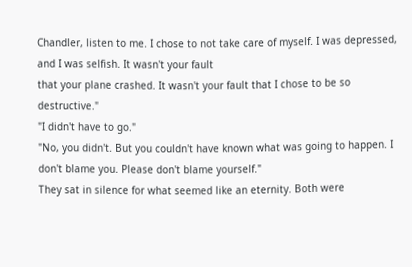Chandler, listen to me. I chose to not take care of myself. I was depressed, and I was selfish. It wasn't your fault
that your plane crashed. It wasn't your fault that I chose to be so destructive."
"I didn't have to go."
"No, you didn't. But you couldn't have known what was going to happen. I don't blame you. Please don't blame yourself."
They sat in silence for what seemed like an eternity. Both were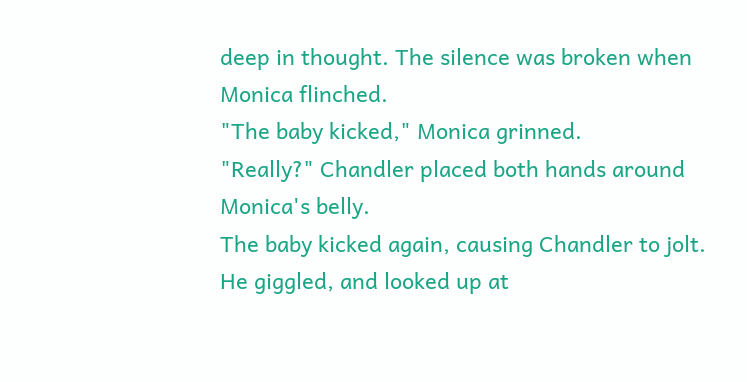deep in thought. The silence was broken when Monica flinched.
"The baby kicked," Monica grinned.
"Really?" Chandler placed both hands around Monica's belly.
The baby kicked again, causing Chandler to jolt. He giggled, and looked up at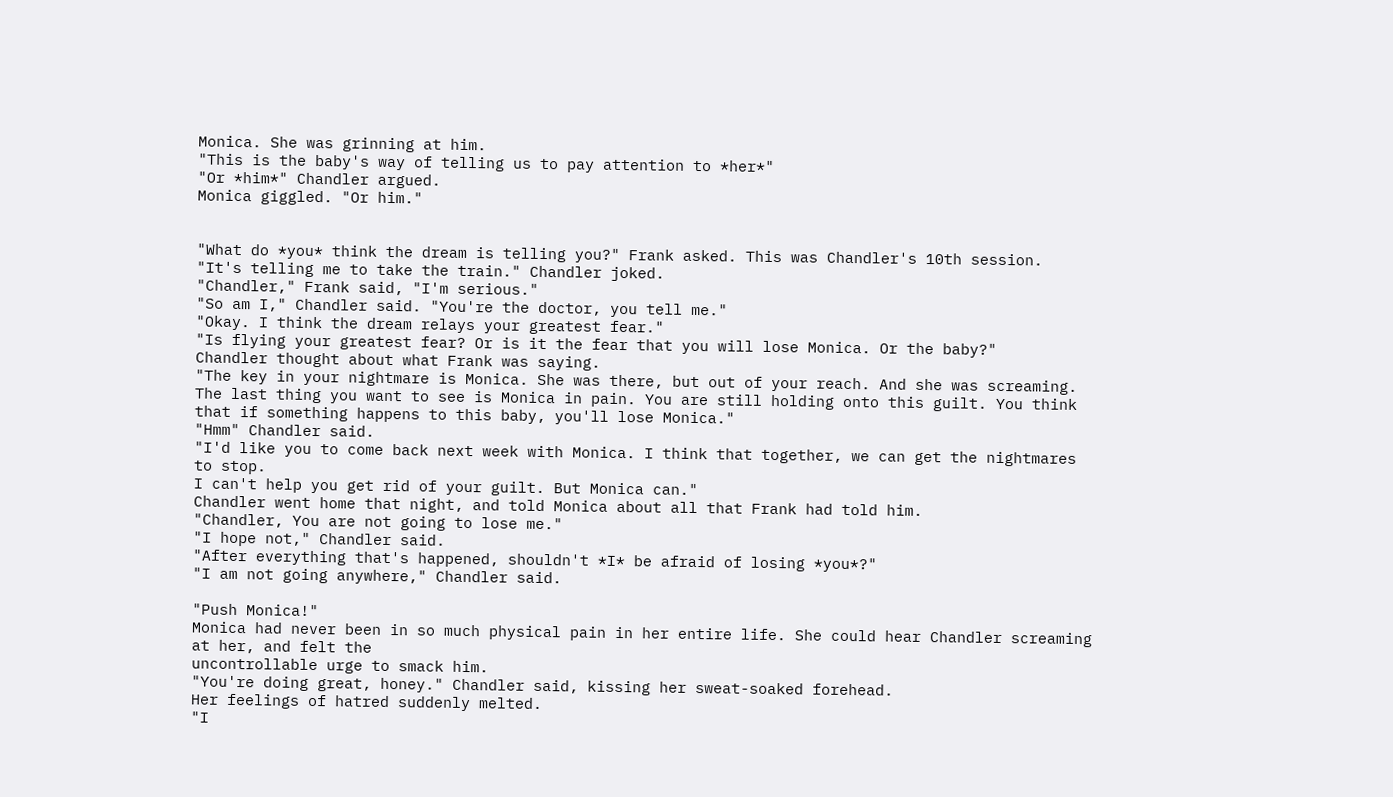Monica. She was grinning at him.
"This is the baby's way of telling us to pay attention to *her*"
"Or *him*" Chandler argued.
Monica giggled. "Or him."


"What do *you* think the dream is telling you?" Frank asked. This was Chandler's 10th session.
"It's telling me to take the train." Chandler joked.
"Chandler," Frank said, "I'm serious."
"So am I," Chandler said. "You're the doctor, you tell me."
"Okay. I think the dream relays your greatest fear."
"Is flying your greatest fear? Or is it the fear that you will lose Monica. Or the baby?"
Chandler thought about what Frank was saying.
"The key in your nightmare is Monica. She was there, but out of your reach. And she was screaming.
The last thing you want to see is Monica in pain. You are still holding onto this guilt. You think
that if something happens to this baby, you'll lose Monica."
"Hmm" Chandler said.
"I'd like you to come back next week with Monica. I think that together, we can get the nightmares to stop.
I can't help you get rid of your guilt. But Monica can."
Chandler went home that night, and told Monica about all that Frank had told him.
"Chandler, You are not going to lose me."
"I hope not," Chandler said.
"After everything that's happened, shouldn't *I* be afraid of losing *you*?"
"I am not going anywhere," Chandler said.

"Push Monica!"
Monica had never been in so much physical pain in her entire life. She could hear Chandler screaming at her, and felt the
uncontrollable urge to smack him.
"You're doing great, honey." Chandler said, kissing her sweat-soaked forehead.
Her feelings of hatred suddenly melted.
"I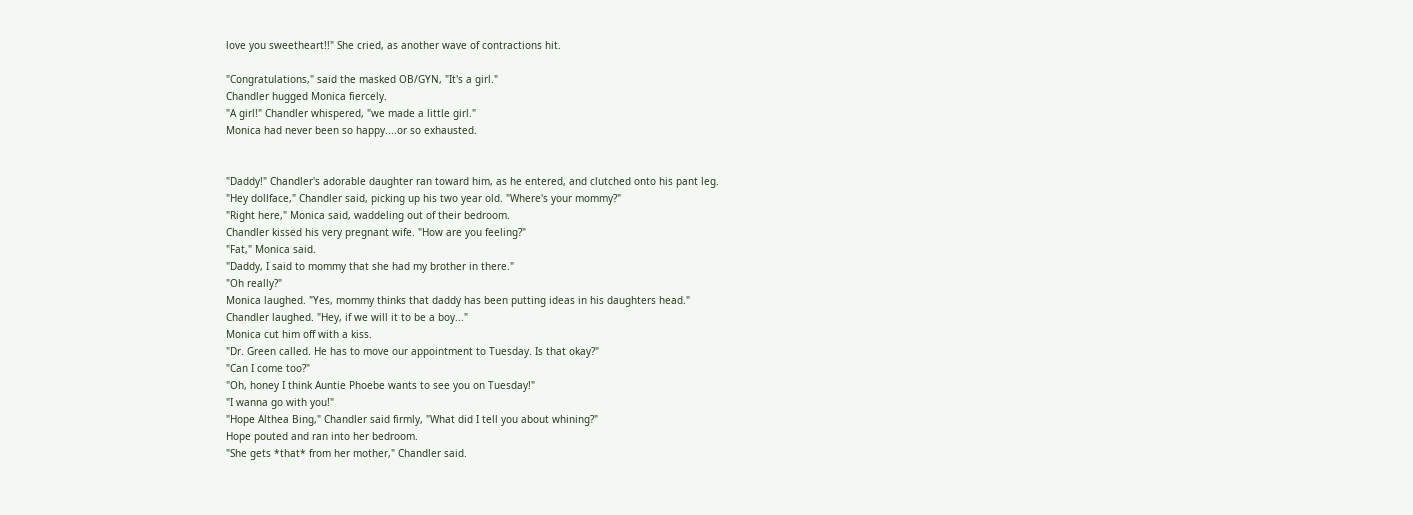love you sweetheart!!" She cried, as another wave of contractions hit.

"Congratulations," said the masked OB/GYN, "It's a girl."
Chandler hugged Monica fiercely.
"A girl!" Chandler whispered, "we made a little girl."
Monica had never been so happy....or so exhausted.


"Daddy!" Chandler's adorable daughter ran toward him, as he entered, and clutched onto his pant leg.
"Hey dollface," Chandler said, picking up his two year old. "Where's your mommy?"
"Right here," Monica said, waddeling out of their bedroom.
Chandler kissed his very pregnant wife. "How are you feeling?"
"Fat," Monica said.
"Daddy, I said to mommy that she had my brother in there."
"Oh really?"
Monica laughed. "Yes, mommy thinks that daddy has been putting ideas in his daughters head."
Chandler laughed. "Hey, if we will it to be a boy..."
Monica cut him off with a kiss.
"Dr. Green called. He has to move our appointment to Tuesday. Is that okay?"
"Can I come too?"
"Oh, honey I think Auntie Phoebe wants to see you on Tuesday!"
"I wanna go with you!"
"Hope Althea Bing," Chandler said firmly, "What did I tell you about whining?"
Hope pouted and ran into her bedroom.
"She gets *that* from her mother," Chandler said.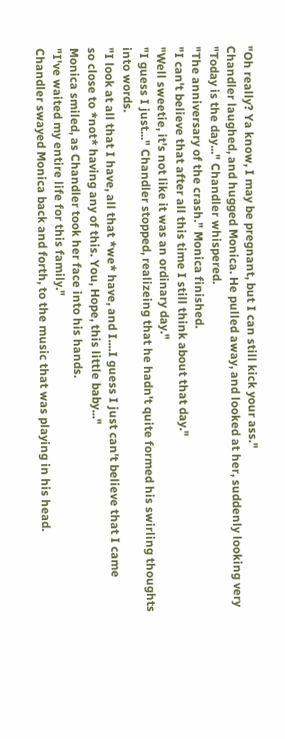"Oh really? Ya know, I may be pregnant, but I can still kick your ass."
Chandler laughed, and hugged Monica. He pulled away, and looked at her, suddenly looking very
"Today is the day..." Chandler whispered.
"The anniversary of the crash." Monica finished.
"I can't believe that after all this time I still think about that day."
"Well sweetie, it's not like it was an ordinary day."
"I guess I just..." Chandler stopped, realizeing that he hadn't quite formed his swirling thoughts
into words.
"I look at all that I have, all that *we* have, and I....I guess I just can't believe that I came
so close to *not* having any of this. You, Hope, this little baby..."
Monica smiled, as Chandler took her face into his hands.
"I've waited my entire life for this family."
Chandler swayed Monica back and forth, to the music that was playing in his head.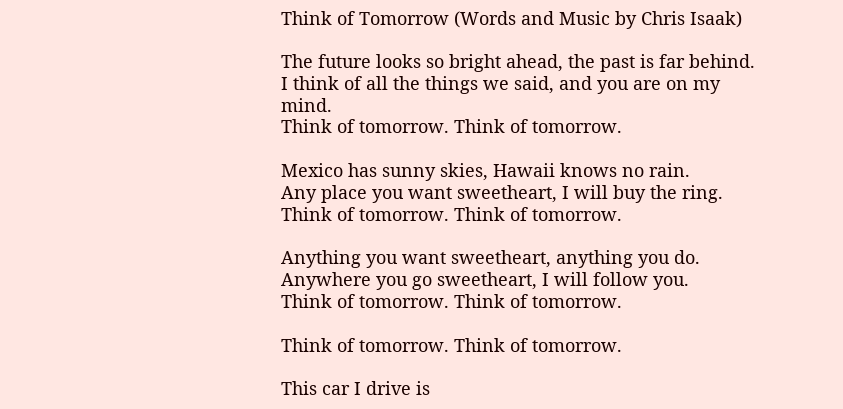Think of Tomorrow (Words and Music by Chris Isaak)

The future looks so bright ahead, the past is far behind.
I think of all the things we said, and you are on my mind.
Think of tomorrow. Think of tomorrow.

Mexico has sunny skies, Hawaii knows no rain.
Any place you want sweetheart, I will buy the ring.
Think of tomorrow. Think of tomorrow.

Anything you want sweetheart, anything you do.
Anywhere you go sweetheart, I will follow you.
Think of tomorrow. Think of tomorrow.

Think of tomorrow. Think of tomorrow.

This car I drive is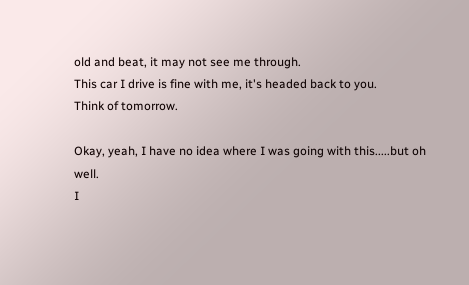old and beat, it may not see me through.
This car I drive is fine with me, it's headed back to you.
Think of tomorrow.

Okay, yeah, I have no idea where I was going with this.....but oh well.
I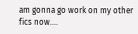am gonna go work on my other fics now....